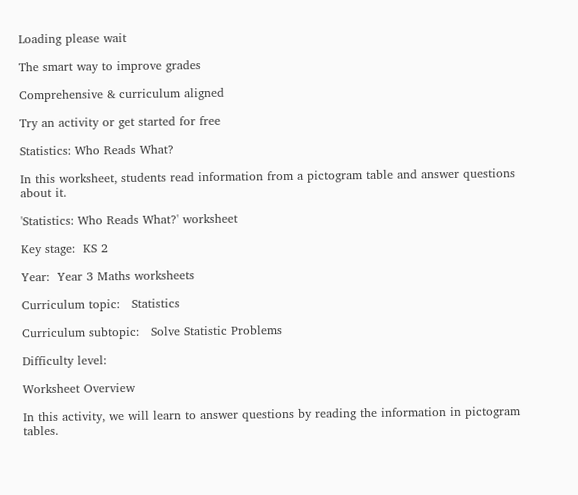Loading please wait

The smart way to improve grades

Comprehensive & curriculum aligned

Try an activity or get started for free

Statistics: Who Reads What?

In this worksheet, students read information from a pictogram table and answer questions about it.

'Statistics: Who Reads What?' worksheet

Key stage:  KS 2

Year:  Year 3 Maths worksheets

Curriculum topic:   Statistics

Curriculum subtopic:   Solve Statistic Problems

Difficulty level:

Worksheet Overview

In this activity, we will learn to answer questions by reading the information in pictogram tables.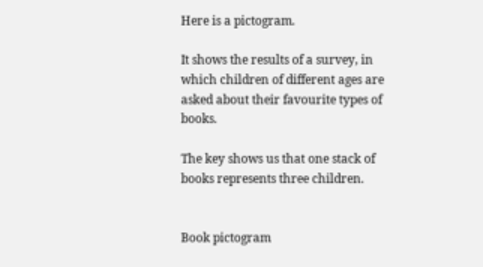Here is a pictogram.

It shows the results of a survey, in which children of different ages are asked about their favourite types of books.

The key shows us that one stack of books represents three children.


Book pictogram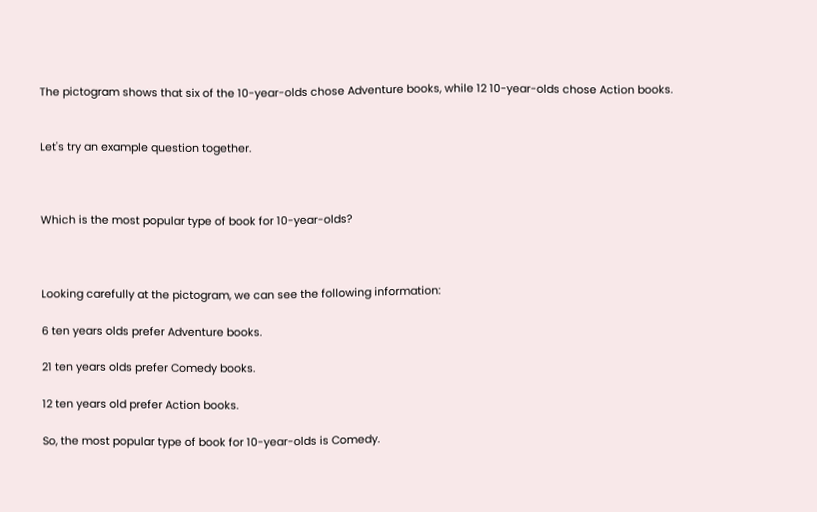The pictogram shows that six of the 10-year-olds chose Adventure books, while 12 10-year-olds chose Action books.


Let's try an example question together.



Which is the most popular type of book for 10-year-olds?



Looking carefully at the pictogram, we can see the following information:

6 ten years olds prefer Adventure books.

21 ten years olds prefer Comedy books.

12 ten years old prefer Action books.

So, the most popular type of book for 10-year-olds is Comedy.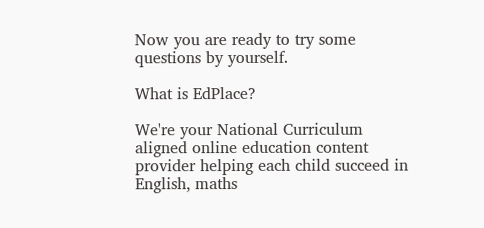Now you are ready to try some questions by yourself.

What is EdPlace?

We're your National Curriculum aligned online education content provider helping each child succeed in English, maths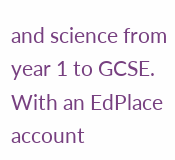and science from year 1 to GCSE. With an EdPlace account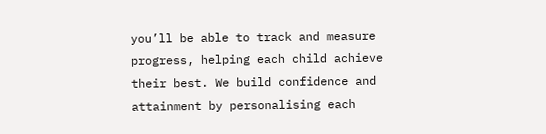you’ll be able to track and measure progress, helping each child achieve their best. We build confidence and attainment by personalising each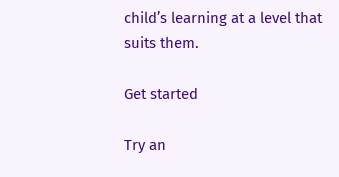child’s learning at a level that suits them.

Get started

Try an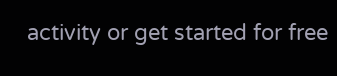activity or get started for free